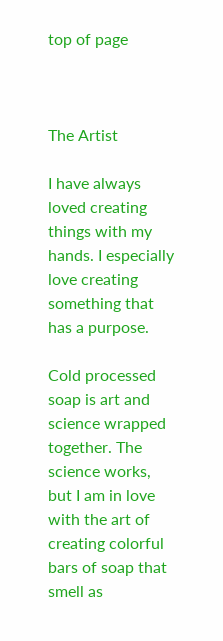top of page



The Artist

I have always loved creating things with my hands. I especially love creating something that has a purpose.

Cold processed soap is art and science wrapped together. The science works, but I am in love with the art of creating colorful bars of soap that smell as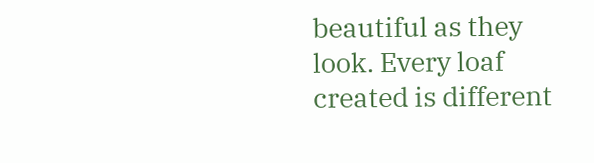beautiful as they look. Every loaf created is different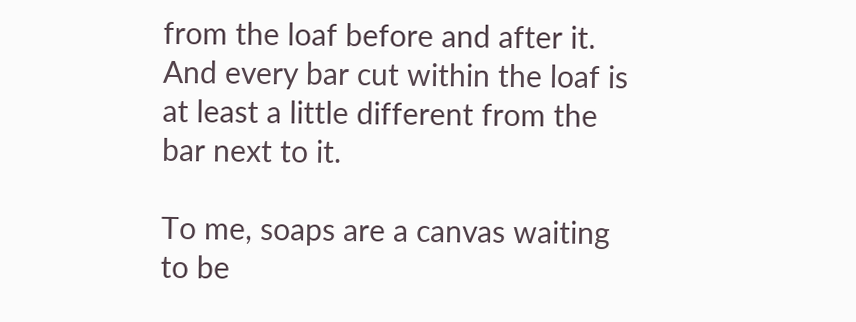from the loaf before and after it. And every bar cut within the loaf is at least a little different from the bar next to it.

To me, soaps are a canvas waiting to be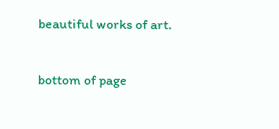beautiful works of art.

bottom of page